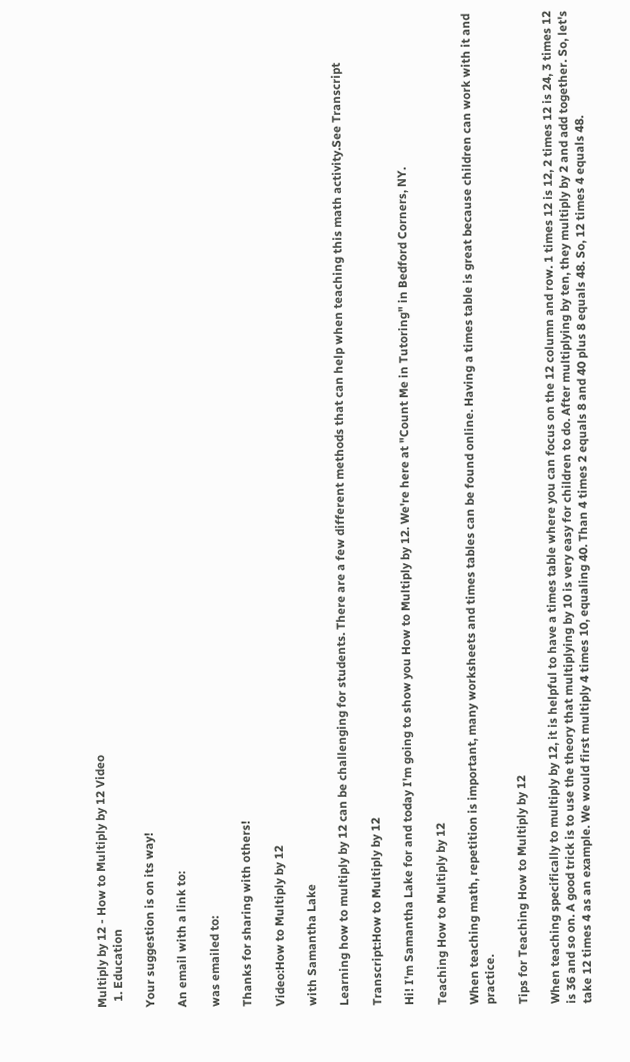Multiply by 12 - How to Multiply by 12 Video
  1. Education

Your suggestion is on its way!

An email with a link to:

was emailed to:

Thanks for sharing with others!

Video:How to Multiply by 12

with Samantha Lake

Learning how to multiply by 12 can be challenging for students. There are a few different methods that can help when teaching this math activity.See Transcript

Transcript:How to Multiply by 12

Hi! I'm Samantha Lake for and today I'm going to show you How to Multiply by 12. We're here at "Count Me in Tutoring" in Bedford Corners, NY.

Teaching How to Multiply by 12

When teaching math, repetition is important, many worksheets and times tables can be found online. Having a times table is great because children can work with it and practice.

Tips for Teaching How to Multiply by 12

When teaching specifically to multiply by 12, it is helpful to have a times table where you can focus on the 12 column and row. 1 times 12 is 12, 2 times 12 is 24, 3 times 12 is 36 and so on. A good trick is to use the theory that multiplying by 10 is very easy for children to do. After multiplying by ten, they multiply by 2 and add together. So, let's take 12 times 4 as an example. We would first multiply 4 times 10, equaling 40. Than 4 times 2 equals 8 and 40 plus 8 equals 48. So, 12 times 4 equals 48.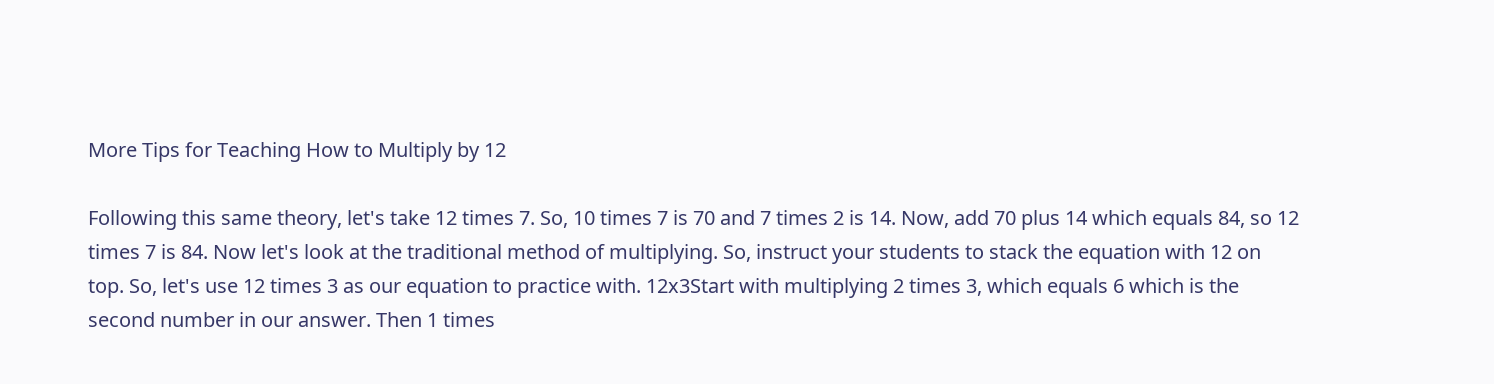More Tips for Teaching How to Multiply by 12

Following this same theory, let's take 12 times 7. So, 10 times 7 is 70 and 7 times 2 is 14. Now, add 70 plus 14 which equals 84, so 12 times 7 is 84. Now let's look at the traditional method of multiplying. So, instruct your students to stack the equation with 12 on top. So, let's use 12 times 3 as our equation to practice with. 12x3Start with multiplying 2 times 3, which equals 6 which is the second number in our answer. Then 1 times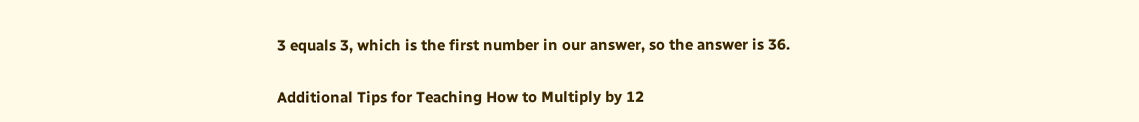3 equals 3, which is the first number in our answer, so the answer is 36.

Additional Tips for Teaching How to Multiply by 12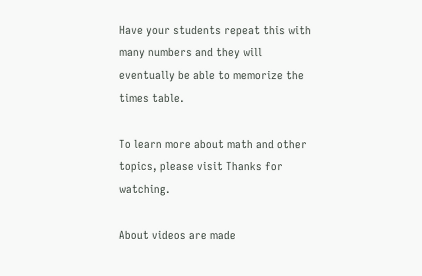Have your students repeat this with many numbers and they will eventually be able to memorize the times table.

To learn more about math and other topics, please visit Thanks for watching.

About videos are made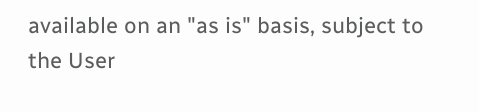available on an "as is" basis, subject to the User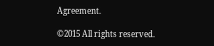Agreement.

©2015 All rights reserved.